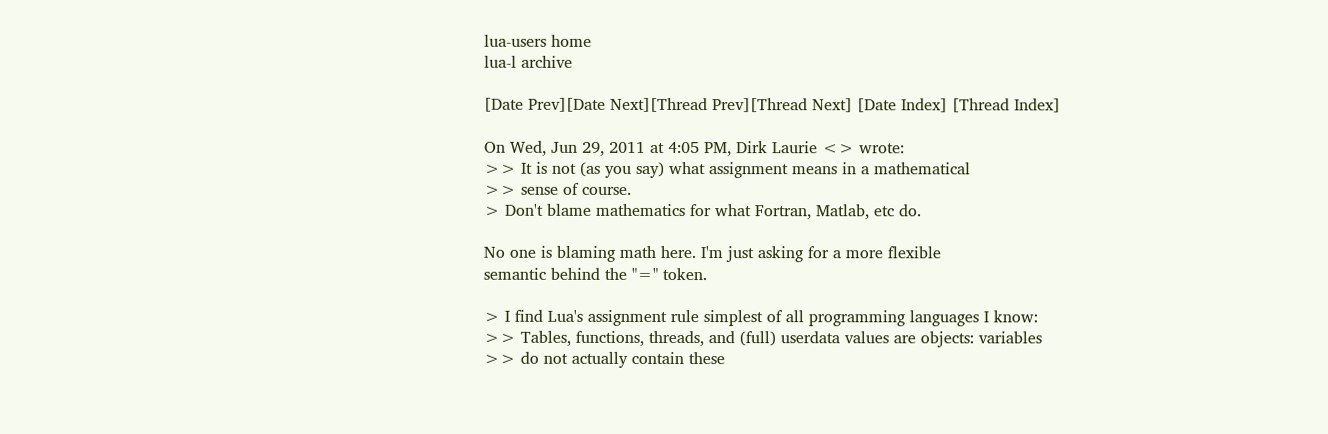lua-users home
lua-l archive

[Date Prev][Date Next][Thread Prev][Thread Next] [Date Index] [Thread Index]

On Wed, Jun 29, 2011 at 4:05 PM, Dirk Laurie <> wrote:
>> It is not (as you say) what assignment means in a mathematical
>> sense of course.
> Don't blame mathematics for what Fortran, Matlab, etc do.

No one is blaming math here. I'm just asking for a more flexible
semantic behind the "=" token.

> I find Lua's assignment rule simplest of all programming languages I know:
>> Tables, functions, threads, and (full) userdata values are objects: variables
>> do not actually contain these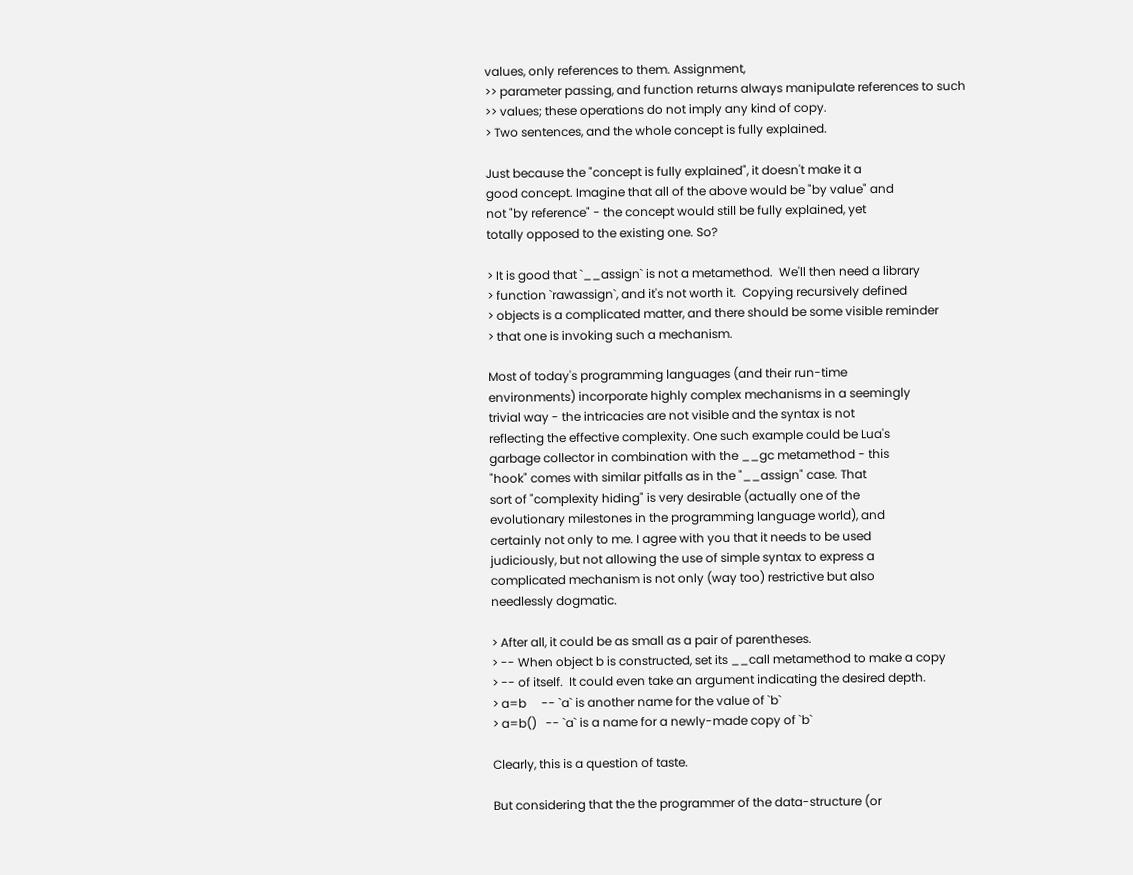values, only references to them. Assignment,
>> parameter passing, and function returns always manipulate references to such
>> values; these operations do not imply any kind of copy.
> Two sentences, and the whole concept is fully explained.

Just because the "concept is fully explained", it doesn't make it a
good concept. Imagine that all of the above would be "by value" and
not "by reference" - the concept would still be fully explained, yet
totally opposed to the existing one. So?

> It is good that `__assign` is not a metamethod.  We'll then need a library
> function `rawassign`, and it's not worth it.  Copying recursively defined
> objects is a complicated matter, and there should be some visible reminder
> that one is invoking such a mechanism.

Most of today's programming languages (and their run-time
environments) incorporate highly complex mechanisms in a seemingly
trivial way - the intricacies are not visible and the syntax is not
reflecting the effective complexity. One such example could be Lua's
garbage collector in combination with the __gc metamethod - this
"hook" comes with similar pitfalls as in the "__assign" case. That
sort of "complexity hiding" is very desirable (actually one of the
evolutionary milestones in the programming language world), and
certainly not only to me. I agree with you that it needs to be used
judiciously, but not allowing the use of simple syntax to express a
complicated mechanism is not only (way too) restrictive but also
needlessly dogmatic.

> After all, it could be as small as a pair of parentheses.
> -- When object b is constructed, set its __call metamethod to make a copy
> -- of itself.  It could even take an argument indicating the desired depth.
> a=b     -- `a` is another name for the value of `b`
> a=b()   -- `a` is a name for a newly-made copy of `b`

Clearly, this is a question of taste.

But considering that the the programmer of the data-structure (or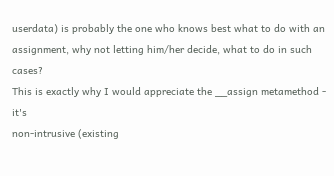userdata) is probably the one who knows best what to do with an
assignment, why not letting him/her decide, what to do in such cases?
This is exactly why I would appreciate the __assign metamethod - it's
non-intrusive (existing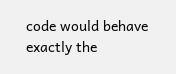code would behave exactly the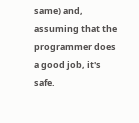same) and,
assuming that the programmer does a good job, it's safe.